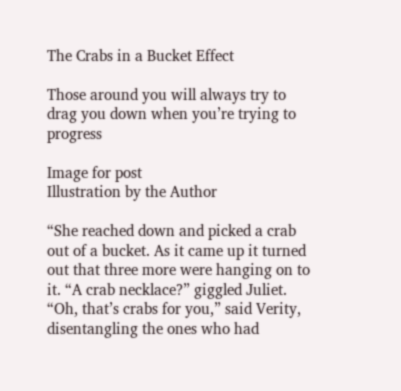The Crabs in a Bucket Effect

Those around you will always try to drag you down when you’re trying to progress

Image for post
Illustration by the Author

“She reached down and picked a crab out of a bucket. As it came up it turned out that three more were hanging on to it. “A crab necklace?” giggled Juliet.
“Oh, that’s crabs for you,” said Verity, disentangling the ones who had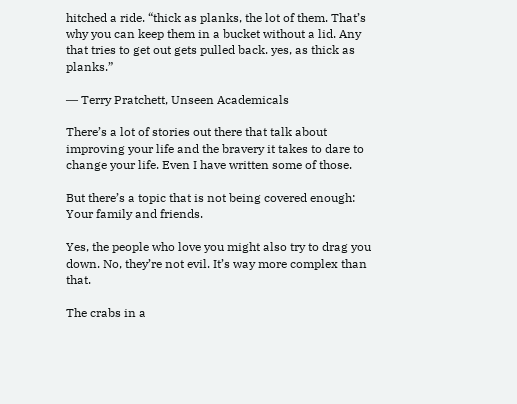hitched a ride. “thick as planks, the lot of them. That’s why you can keep them in a bucket without a lid. Any that tries to get out gets pulled back. yes, as thick as planks.”

― Terry Pratchett, Unseen Academicals

There’s a lot of stories out there that talk about improving your life and the bravery it takes to dare to change your life. Even I have written some of those.

But there’s a topic that is not being covered enough: Your family and friends.

Yes, the people who love you might also try to drag you down. No, they’re not evil. It’s way more complex than that.

The crabs in a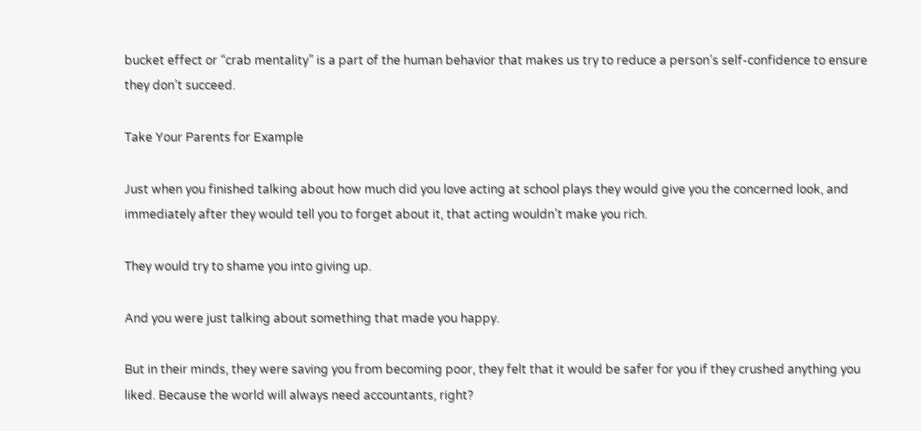bucket effect or “crab mentality” is a part of the human behavior that makes us try to reduce a person’s self-confidence to ensure they don’t succeed.

Take Your Parents for Example

Just when you finished talking about how much did you love acting at school plays they would give you the concerned look, and immediately after they would tell you to forget about it, that acting wouldn’t make you rich.

They would try to shame you into giving up.

And you were just talking about something that made you happy.

But in their minds, they were saving you from becoming poor, they felt that it would be safer for you if they crushed anything you liked. Because the world will always need accountants, right?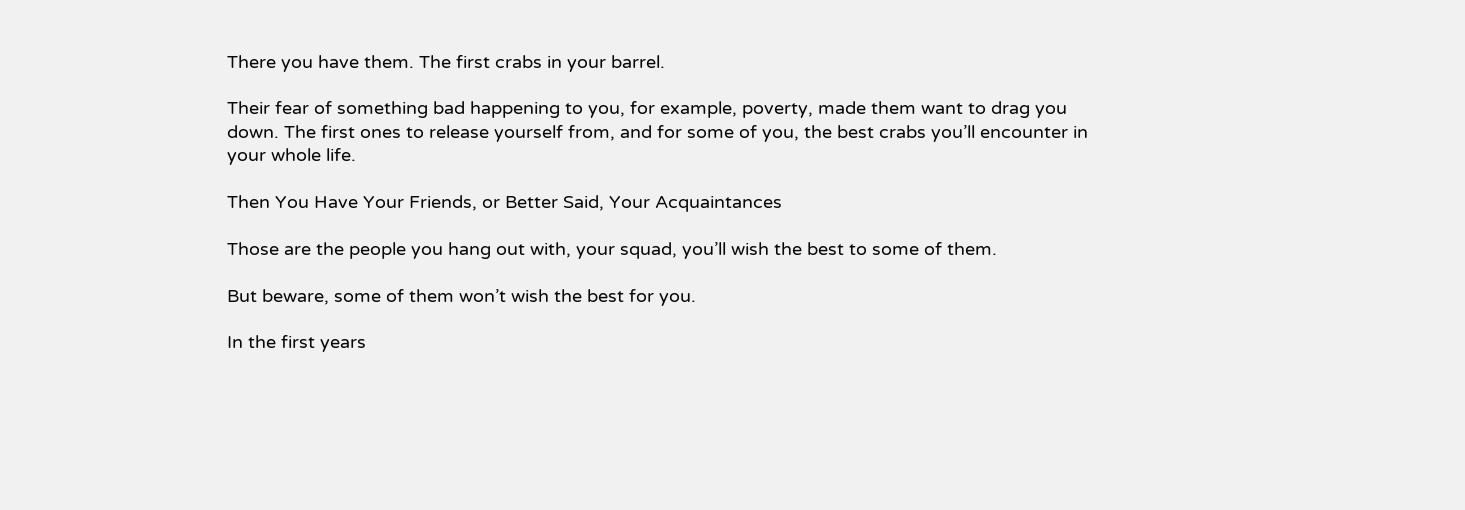There you have them. The first crabs in your barrel.

Their fear of something bad happening to you, for example, poverty, made them want to drag you down. The first ones to release yourself from, and for some of you, the best crabs you’ll encounter in your whole life.

Then You Have Your Friends, or Better Said, Your Acquaintances

Those are the people you hang out with, your squad, you’ll wish the best to some of them.

But beware, some of them won’t wish the best for you.

In the first years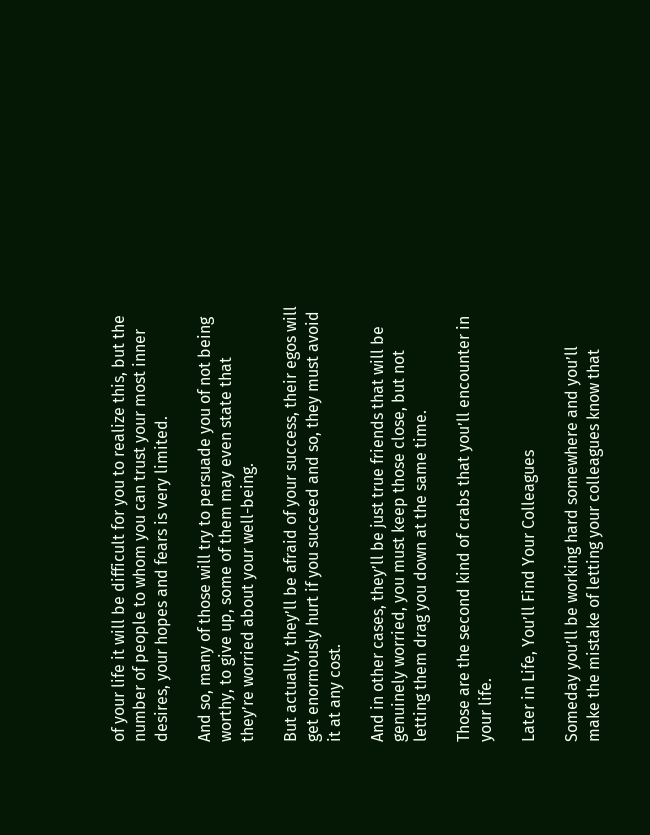of your life it will be difficult for you to realize this, but the number of people to whom you can trust your most inner desires, your hopes and fears is very limited.

And so, many of those will try to persuade you of not being worthy, to give up, some of them may even state that they’re worried about your well-being.

But actually, they’ll be afraid of your success, their egos will get enormously hurt if you succeed and so, they must avoid it at any cost.

And in other cases, they’ll be just true friends that will be genuinely worried, you must keep those close, but not letting them drag you down at the same time.

Those are the second kind of crabs that you’ll encounter in your life.

Later in Life, You’ll Find Your Colleagues

Someday you’ll be working hard somewhere and you’ll make the mistake of letting your colleagues know that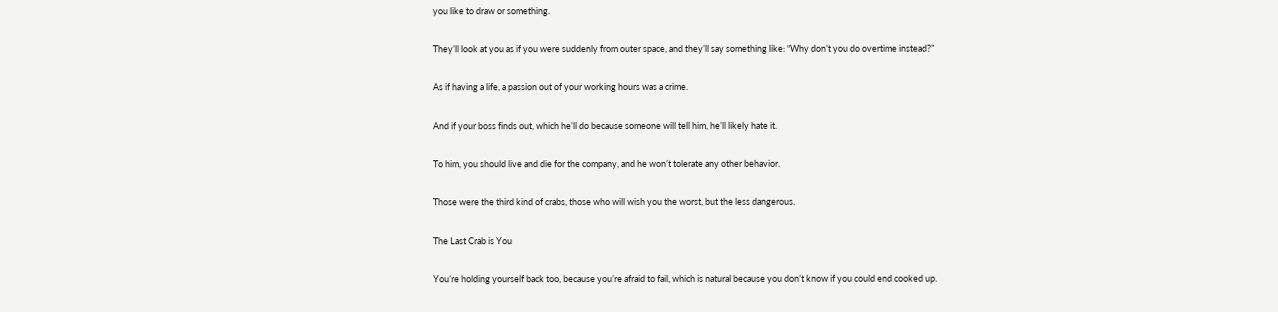you like to draw or something.

They’ll look at you as if you were suddenly from outer space, and they’ll say something like: “Why don’t you do overtime instead?”

As if having a life, a passion out of your working hours was a crime.

And if your boss finds out, which he’ll do because someone will tell him, he’ll likely hate it.

To him, you should live and die for the company, and he won’t tolerate any other behavior.

Those were the third kind of crabs, those who will wish you the worst, but the less dangerous.

The Last Crab is You

You’re holding yourself back too, because you’re afraid to fail, which is natural because you don’t know if you could end cooked up.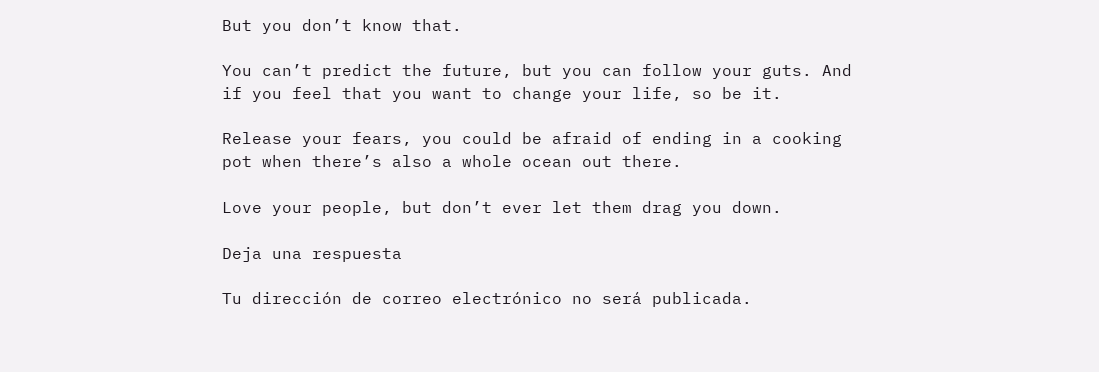But you don’t know that.

You can’t predict the future, but you can follow your guts. And if you feel that you want to change your life, so be it.

Release your fears, you could be afraid of ending in a cooking pot when there’s also a whole ocean out there.

Love your people, but don’t ever let them drag you down.

Deja una respuesta

Tu dirección de correo electrónico no será publicada.